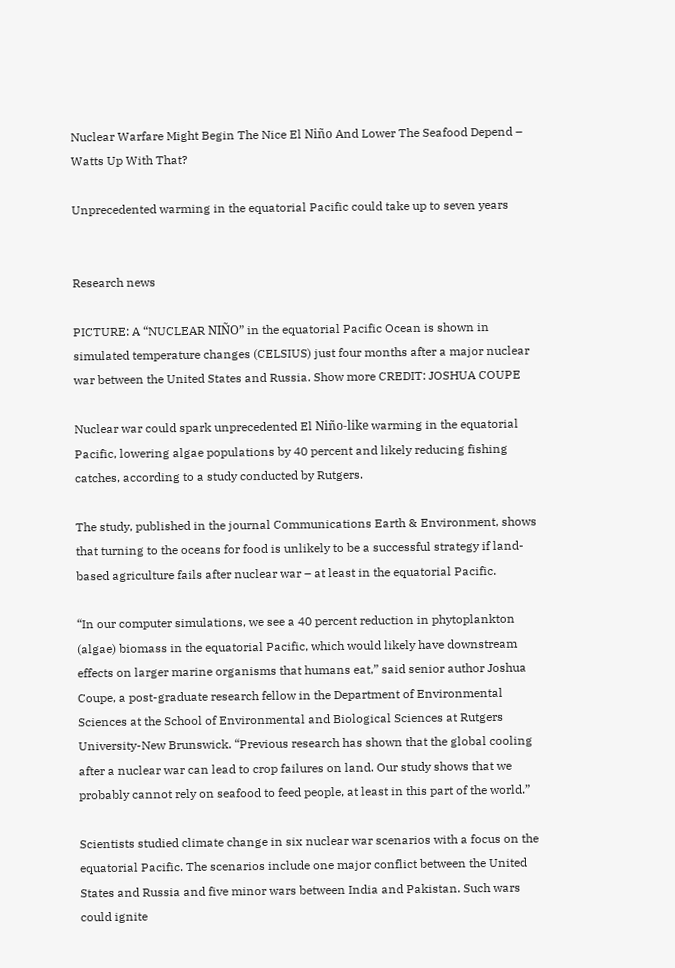Nuclear Warfare Might Begin The Nice El Niño And Lower The Seafood Depend – Watts Up With That?

Unprecedented warming in the equatorial Pacific could take up to seven years


Research news

PICTURE: A “NUCLEAR NIÑO” in the equatorial Pacific Ocean is shown in simulated temperature changes (CELSIUS) just four months after a major nuclear war between the United States and Russia. Show more CREDIT: JOSHUA COUPE

Nuclear war could spark unprecedented El Niño-like warming in the equatorial Pacific, lowering algae populations by 40 percent and likely reducing fishing catches, according to a study conducted by Rutgers.

The study, published in the journal Communications Earth & Environment, shows that turning to the oceans for food is unlikely to be a successful strategy if land-based agriculture fails after nuclear war – at least in the equatorial Pacific.

“In our computer simulations, we see a 40 percent reduction in phytoplankton (algae) biomass in the equatorial Pacific, which would likely have downstream effects on larger marine organisms that humans eat,” said senior author Joshua Coupe, a post-graduate research fellow in the Department of Environmental Sciences at the School of Environmental and Biological Sciences at Rutgers University-New Brunswick. “Previous research has shown that the global cooling after a nuclear war can lead to crop failures on land. Our study shows that we probably cannot rely on seafood to feed people, at least in this part of the world.”

Scientists studied climate change in six nuclear war scenarios with a focus on the equatorial Pacific. The scenarios include one major conflict between the United States and Russia and five minor wars between India and Pakistan. Such wars could ignite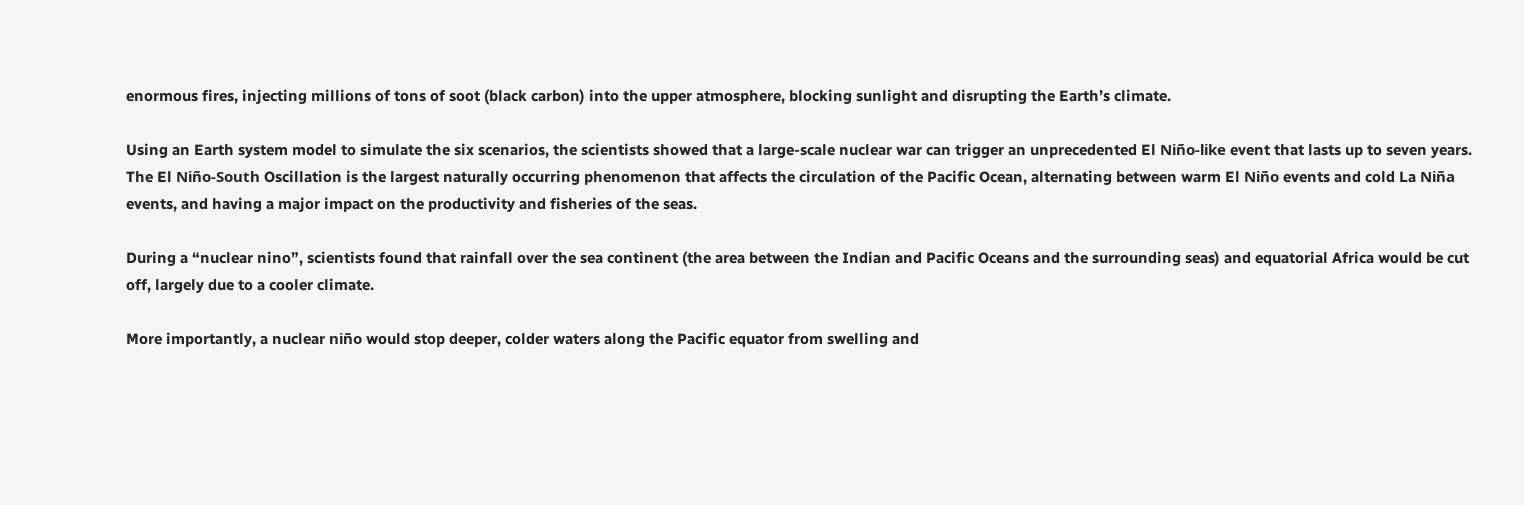enormous fires, injecting millions of tons of soot (black carbon) into the upper atmosphere, blocking sunlight and disrupting the Earth’s climate.

Using an Earth system model to simulate the six scenarios, the scientists showed that a large-scale nuclear war can trigger an unprecedented El Niño-like event that lasts up to seven years. The El Niño-South Oscillation is the largest naturally occurring phenomenon that affects the circulation of the Pacific Ocean, alternating between warm El Niño events and cold La Niña events, and having a major impact on the productivity and fisheries of the seas.

During a “nuclear nino”, scientists found that rainfall over the sea continent (the area between the Indian and Pacific Oceans and the surrounding seas) and equatorial Africa would be cut off, largely due to a cooler climate.

More importantly, a nuclear niño would stop deeper, colder waters along the Pacific equator from swelling and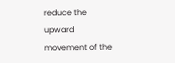reduce the upward movement of the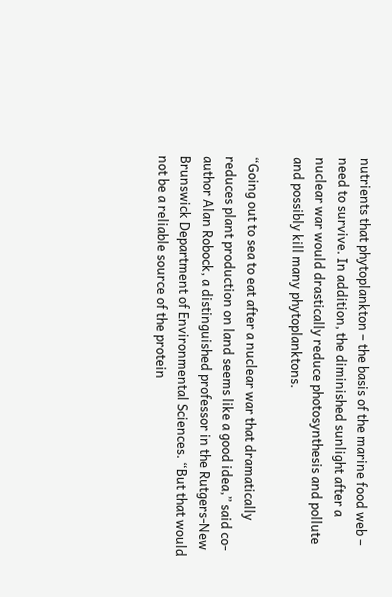nutrients that phytoplankton – the basis of the marine food web – need to survive. In addition, the diminished sunlight after a nuclear war would drastically reduce photosynthesis and pollute and possibly kill many phytoplanktons.

“Going out to sea to eat after a nuclear war that dramatically reduces plant production on land seems like a good idea,” said co-author Alan Robock, a distinguished professor in the Rutgers-New Brunswick Department of Environmental Sciences. “But that would not be a reliable source of the protein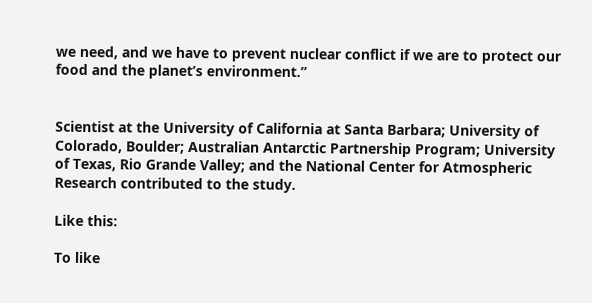we need, and we have to prevent nuclear conflict if we are to protect our food and the planet’s environment.”


Scientist at the University of California at Santa Barbara; University of Colorado, Boulder; Australian Antarctic Partnership Program; University of Texas, Rio Grande Valley; and the National Center for Atmospheric Research contributed to the study.

Like this:

To like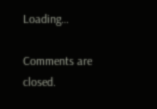Loading…

Comments are closed.